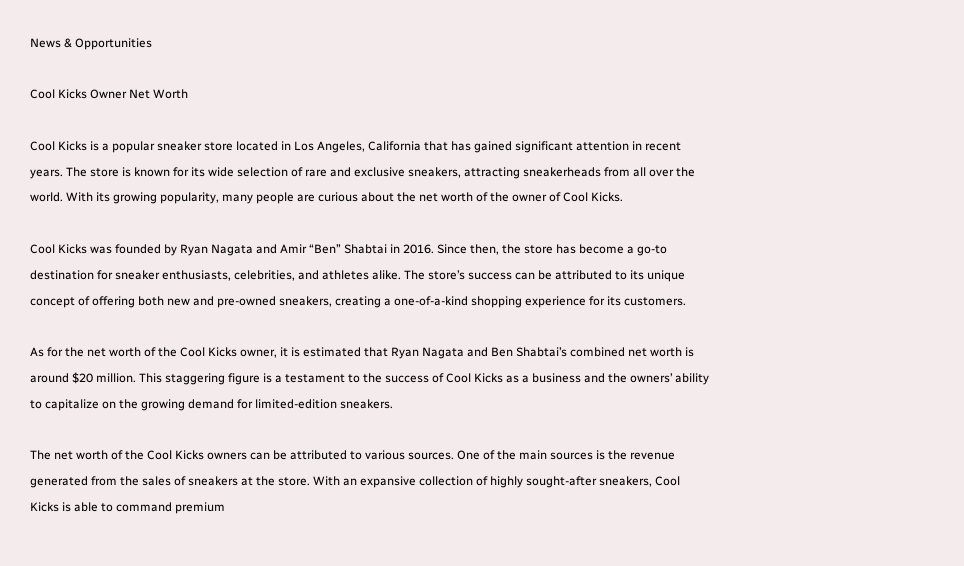News & Opportunities

Cool Kicks Owner Net Worth

Cool Kicks is a popular sneaker store located in Los Angeles, California that has gained significant attention in recent years. The store is known for its wide selection of rare and exclusive sneakers, attracting sneakerheads from all over the world. With its growing popularity, many people are curious about the net worth of the owner of Cool Kicks.

Cool Kicks was founded by Ryan Nagata and Amir “Ben” Shabtai in 2016. Since then, the store has become a go-to destination for sneaker enthusiasts, celebrities, and athletes alike. The store’s success can be attributed to its unique concept of offering both new and pre-owned sneakers, creating a one-of-a-kind shopping experience for its customers.

As for the net worth of the Cool Kicks owner, it is estimated that Ryan Nagata and Ben Shabtai’s combined net worth is around $20 million. This staggering figure is a testament to the success of Cool Kicks as a business and the owners’ ability to capitalize on the growing demand for limited-edition sneakers.

The net worth of the Cool Kicks owners can be attributed to various sources. One of the main sources is the revenue generated from the sales of sneakers at the store. With an expansive collection of highly sought-after sneakers, Cool Kicks is able to command premium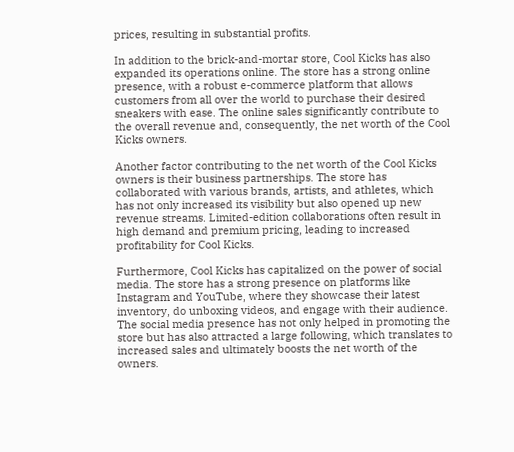prices, resulting in substantial profits.

In addition to the brick-and-mortar store, Cool Kicks has also expanded its operations online. The store has a strong online presence, with a robust e-commerce platform that allows customers from all over the world to purchase their desired sneakers with ease. The online sales significantly contribute to the overall revenue and, consequently, the net worth of the Cool Kicks owners.

Another factor contributing to the net worth of the Cool Kicks owners is their business partnerships. The store has collaborated with various brands, artists, and athletes, which has not only increased its visibility but also opened up new revenue streams. Limited-edition collaborations often result in high demand and premium pricing, leading to increased profitability for Cool Kicks.

Furthermore, Cool Kicks has capitalized on the power of social media. The store has a strong presence on platforms like Instagram and YouTube, where they showcase their latest inventory, do unboxing videos, and engage with their audience. The social media presence has not only helped in promoting the store but has also attracted a large following, which translates to increased sales and ultimately boosts the net worth of the owners.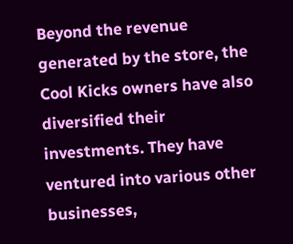Beyond the revenue generated by the store, the Cool Kicks owners have also diversified their investments. They have ventured into various other businesses,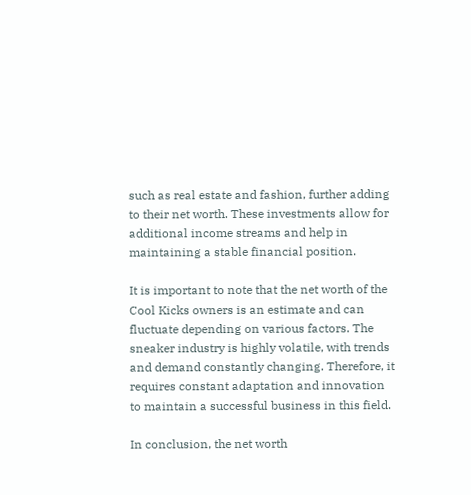such as real estate and fashion, further adding to their net worth. These investments allow for additional income streams and help in maintaining a stable financial position.

It is important to note that the net worth of the Cool Kicks owners is an estimate and can fluctuate depending on various factors. The sneaker industry is highly volatile, with trends and demand constantly changing. Therefore, it requires constant adaptation and innovation to maintain a successful business in this field.

In conclusion, the net worth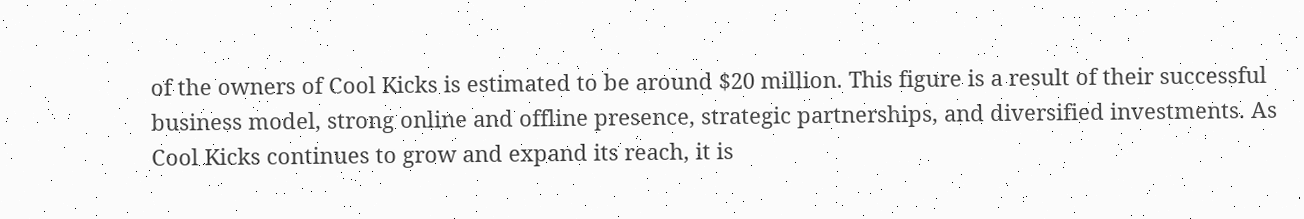of the owners of Cool Kicks is estimated to be around $20 million. This figure is a result of their successful business model, strong online and offline presence, strategic partnerships, and diversified investments. As Cool Kicks continues to grow and expand its reach, it is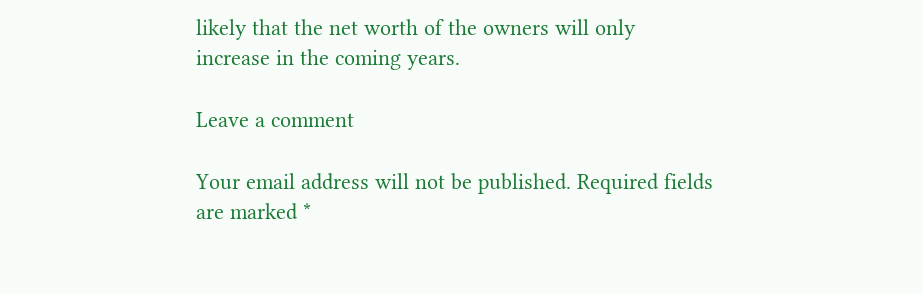likely that the net worth of the owners will only increase in the coming years.

Leave a comment

Your email address will not be published. Required fields are marked *